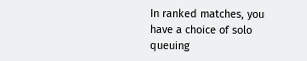In ranked matches, you have a choice of solo queuing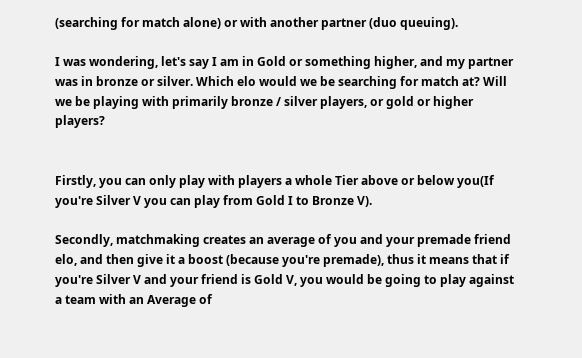(searching for match alone) or with another partner (duo queuing).

I was wondering, let's say I am in Gold or something higher, and my partner was in bronze or silver. Which elo would we be searching for match at? Will we be playing with primarily bronze / silver players, or gold or higher players?


Firstly, you can only play with players a whole Tier above or below you(If you're Silver V you can play from Gold I to Bronze V).

Secondly, matchmaking creates an average of you and your premade friend elo, and then give it a boost (because you're premade), thus it means that if you're Silver V and your friend is Gold V, you would be going to play against a team with an Average of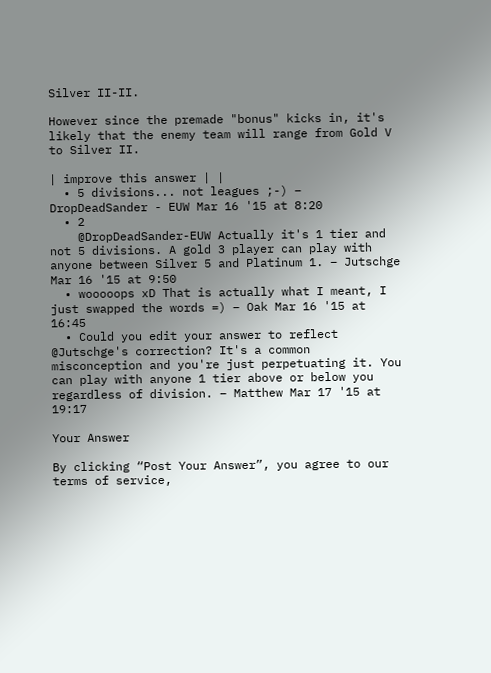Silver II-II.

However since the premade "bonus" kicks in, it's likely that the enemy team will range from Gold V to Silver II.

| improve this answer | |
  • 5 divisions... not leagues ;-) – DropDeadSander - EUW Mar 16 '15 at 8:20
  • 2
    @DropDeadSander-EUW Actually it's 1 tier and not 5 divisions. A gold 3 player can play with anyone between Silver 5 and Platinum 1. – Jutschge Mar 16 '15 at 9:50
  • wooooops xD That is actually what I meant, I just swapped the words =) – Oak Mar 16 '15 at 16:45
  • Could you edit your answer to reflect @Jutschge's correction? It's a common misconception and you're just perpetuating it. You can play with anyone 1 tier above or below you regardless of division. – Matthew Mar 17 '15 at 19:17

Your Answer

By clicking “Post Your Answer”, you agree to our terms of service,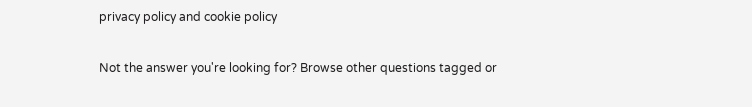privacy policy and cookie policy

Not the answer you're looking for? Browse other questions tagged or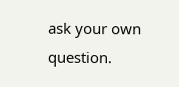ask your own question.